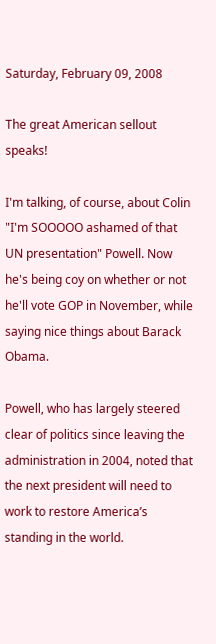Saturday, February 09, 2008

The great American sellout speaks!

I'm talking, of course, about Colin "I'm SOOOOO ashamed of that UN presentation" Powell. Now he's being coy on whether or not he'll vote GOP in November, while saying nice things about Barack Obama.

Powell, who has largely steered clear of politics since leaving the administration in 2004, noted that the next president will need to work to restore America’s standing in the world.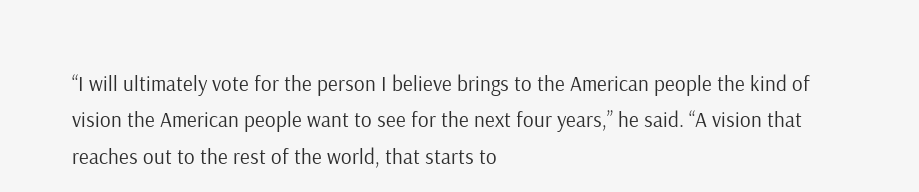“I will ultimately vote for the person I believe brings to the American people the kind of vision the American people want to see for the next four years,” he said. “A vision that reaches out to the rest of the world, that starts to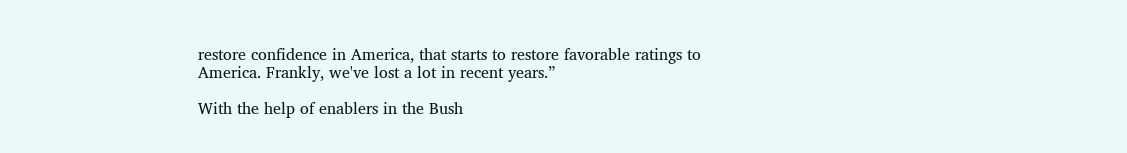restore confidence in America, that starts to restore favorable ratings to America. Frankly, we've lost a lot in recent years.”

With the help of enablers in the Bush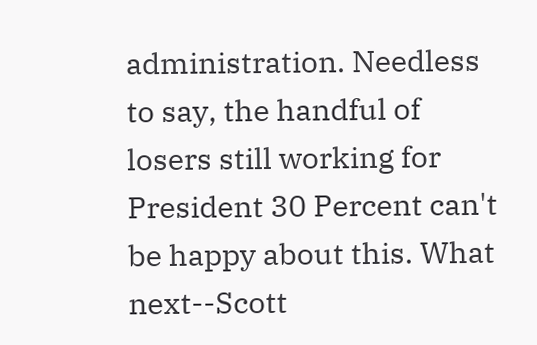administration. Needless to say, the handful of losers still working for President 30 Percent can't be happy about this. What next--Scott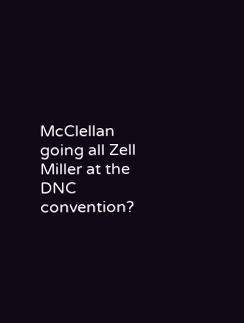McClellan going all Zell Miller at the DNC convention?